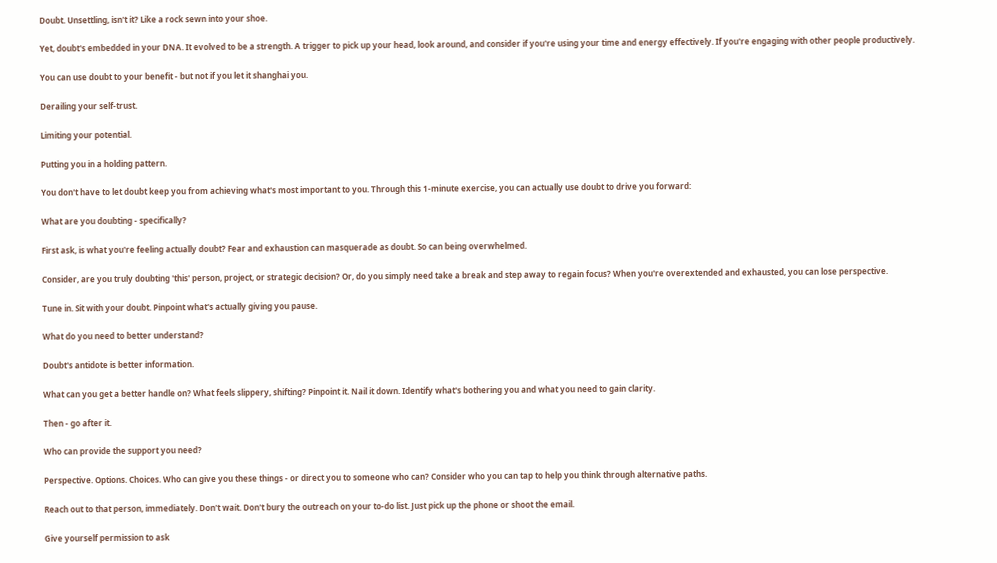Doubt. Unsettling, isn't it? Like a rock sewn into your shoe.

Yet, doubt's embedded in your DNA. It evolved to be a strength. A trigger to pick up your head, look around, and consider if you're using your time and energy effectively. If you're engaging with other people productively.

You can use doubt to your benefit - but not if you let it shanghai you.

Derailing your self-trust.

Limiting your potential.

Putting you in a holding pattern.

You don't have to let doubt keep you from achieving what's most important to you. Through this 1-minute exercise, you can actually use doubt to drive you forward:

What are you doubting - specifically?

First ask, is what you're feeling actually doubt? Fear and exhaustion can masquerade as doubt. So can being overwhelmed.

Consider, are you truly doubting 'this' person, project, or strategic decision? Or, do you simply need take a break and step away to regain focus? When you're overextended and exhausted, you can lose perspective.

Tune in. Sit with your doubt. Pinpoint what's actually giving you pause.

What do you need to better understand?

Doubt's antidote is better information.

What can you get a better handle on? What feels slippery, shifting? Pinpoint it. Nail it down. Identify what's bothering you and what you need to gain clarity.

Then - go after it.

Who can provide the support you need?

Perspective. Options. Choices. Who can give you these things - or direct you to someone who can? Consider who you can tap to help you think through alternative paths.

Reach out to that person, immediately. Don't wait. Don't bury the outreach on your to-do list. Just pick up the phone or shoot the email.

Give yourself permission to ask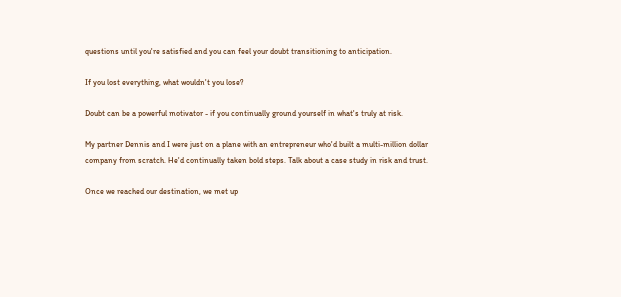questions until you're satisfied and you can feel your doubt transitioning to anticipation.

If you lost everything, what wouldn't you lose?

Doubt can be a powerful motivator - if you continually ground yourself in what's truly at risk.

My partner Dennis and I were just on a plane with an entrepreneur who'd built a multi-million dollar company from scratch. He'd continually taken bold steps. Talk about a case study in risk and trust.

Once we reached our destination, we met up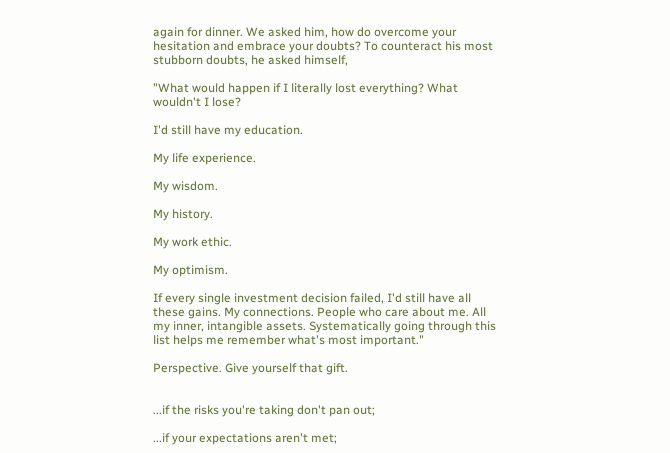again for dinner. We asked him, how do overcome your hesitation and embrace your doubts? To counteract his most stubborn doubts, he asked himself,

"What would happen if I literally lost everything? What wouldn't I lose?

I'd still have my education.

My life experience.

My wisdom.

My history.

My work ethic.

My optimism.

If every single investment decision failed, I'd still have all these gains. My connections. People who care about me. All my inner, intangible assets. Systematically going through this list helps me remember what's most important."

Perspective. Give yourself that gift.


...if the risks you're taking don't pan out;

...if your expectations aren't met;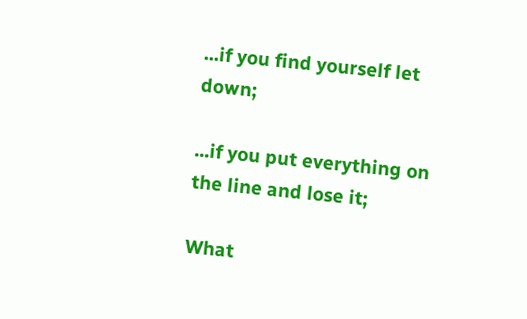...if you find yourself let down;

...if you put everything on the line and lose it;

What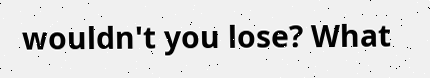wouldn't you lose? What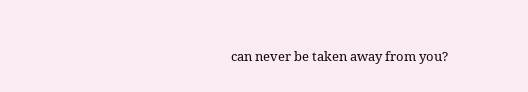can never be taken away from you?